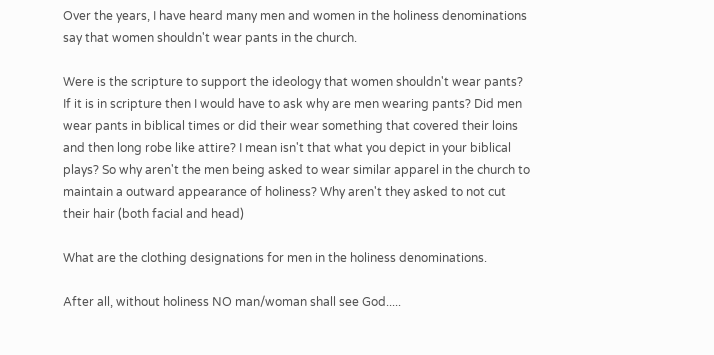Over the years, I have heard many men and women in the holiness denominations say that women shouldn't wear pants in the church.

Were is the scripture to support the ideology that women shouldn't wear pants? If it is in scripture then I would have to ask why are men wearing pants? Did men wear pants in biblical times or did their wear something that covered their loins and then long robe like attire? I mean isn't that what you depict in your biblical plays? So why aren't the men being asked to wear similar apparel in the church to maintain a outward appearance of holiness? Why aren't they asked to not cut their hair (both facial and head)

What are the clothing designations for men in the holiness denominations.

After all, without holiness NO man/woman shall see God.....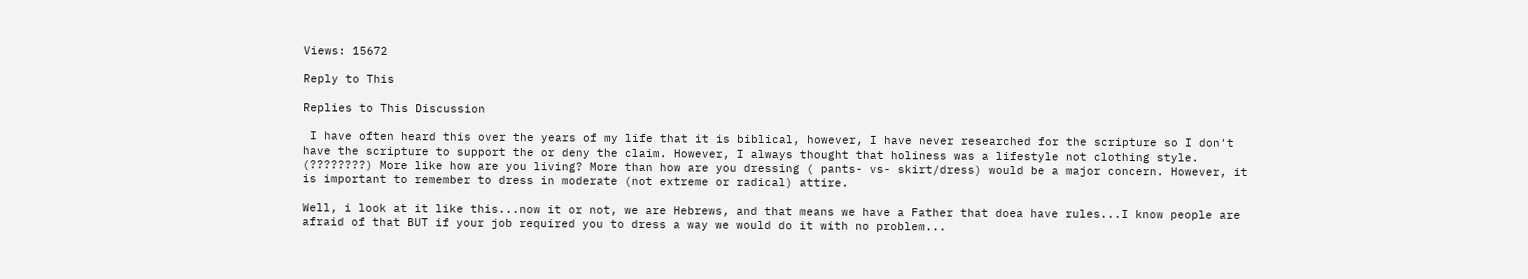Views: 15672

Reply to This

Replies to This Discussion

 I have often heard this over the years of my life that it is biblical, however, I have never researched for the scripture so I don't have the scripture to support the or deny the claim. However, I always thought that holiness was a lifestyle not clothing style.  (????????) More like how are you living? More than how are you dressing ( pants- vs- skirt/dress) would be a major concern. However, it is important to remember to dress in moderate (not extreme or radical) attire.

Well, i look at it like this...now it or not, we are Hebrews, and that means we have a Father that doea have rules...I know people are afraid of that BUT if your job required you to dress a way we would do it with no problem...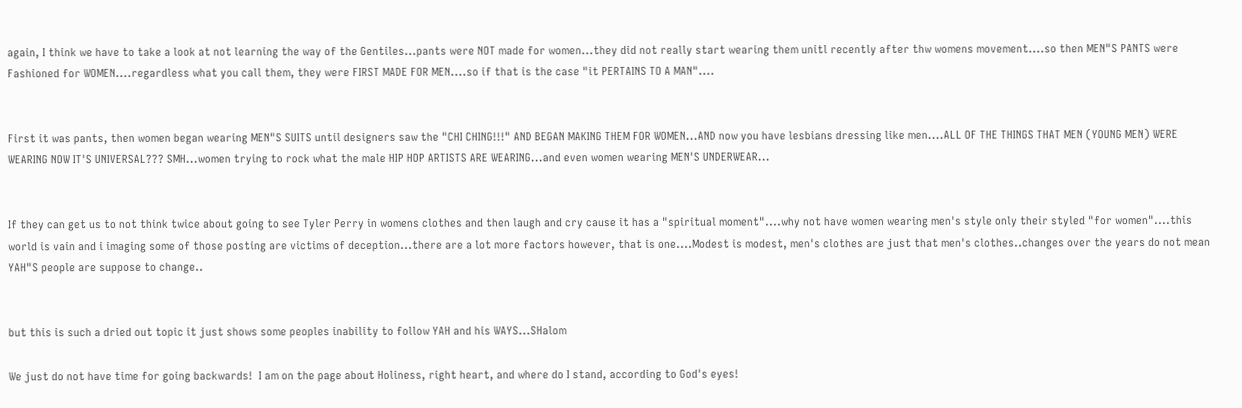again, I think we have to take a look at not learning the way of the Gentiles...pants were NOT made for women...they did not really start wearing them unitl recently after thw womens movement....so then MEN"S PANTS were Fashioned for WOMEN....regardless what you call them, they were FIRST MADE FOR MEN....so if that is the case "it PERTAINS TO A MAN"....


First it was pants, then women began wearing MEN"S SUITS until designers saw the "CHI CHING!!!" AND BEGAN MAKING THEM FOR WOMEN...AND now you have lesbians dressing like men....ALL OF THE THINGS THAT MEN (YOUNG MEN) WERE WEARING NOW IT'S UNIVERSAL??? SMH...women trying to rock what the male HIP HOP ARTISTS ARE WEARING...and even women wearing MEN'S UNDERWEAR...


If they can get us to not think twice about going to see Tyler Perry in womens clothes and then laugh and cry cause it has a "spiritual moment"....why not have women wearing men's style only their styled "for women"....this world is vain and i imaging some of those posting are victims of deception...there are a lot more factors however, that is one....Modest is modest, men's clothes are just that men's clothes..changes over the years do not mean YAH"S people are suppose to change..


but this is such a dried out topic it just shows some peoples inability to follow YAH and his WAYS...SHalom

We just do not have time for going backwards!  I am on the page about Holiness, right heart, and where do I stand, according to God's eyes!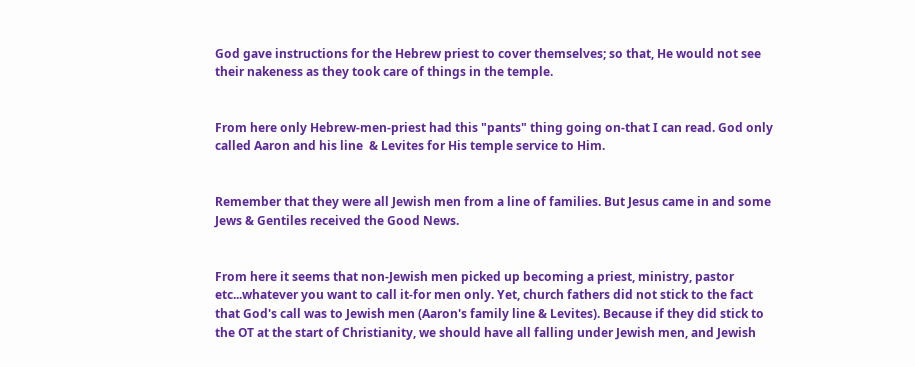God gave instructions for the Hebrew priest to cover themselves; so that, He would not see their nakeness as they took care of things in the temple.


From here only Hebrew-men-priest had this "pants" thing going on-that I can read. God only called Aaron and his line  & Levites for His temple service to Him.


Remember that they were all Jewish men from a line of families. But Jesus came in and some Jews & Gentiles received the Good News.


From here it seems that non-Jewish men picked up becoming a priest, ministry, pastor etc...whatever you want to call it-for men only. Yet, church fathers did not stick to the fact that God's call was to Jewish men (Aaron's family line & Levites). Because if they did stick to the OT at the start of Christianity, we should have all falling under Jewish men, and Jewish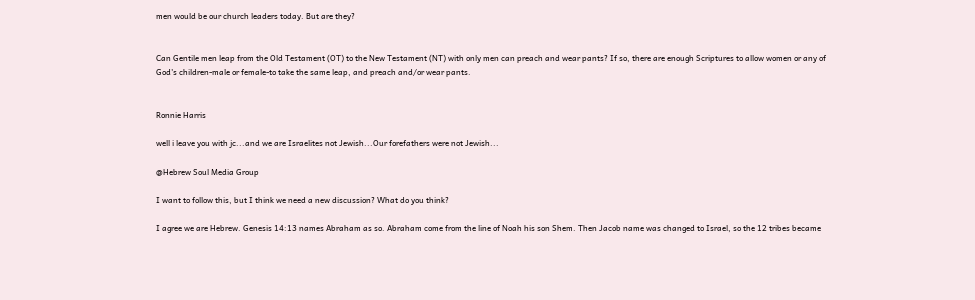men would be our church leaders today. But are they?


Can Gentile men leap from the Old Testament (OT) to the New Testament (NT) with only men can preach and wear pants? If so, there are enough Scriptures to allow women or any of God's children-male or female-to take the same leap, and preach and/or wear pants.


Ronnie Harris

well i leave you with jc...and we are Israelites not Jewish...Our forefathers were not Jewish...

@Hebrew Soul Media Group

I want to follow this, but I think we need a new discussion? What do you think?

I agree we are Hebrew. Genesis 14:13 names Abraham as so. Abraham come from the line of Noah his son Shem. Then Jacob name was changed to Israel, so the 12 tribes became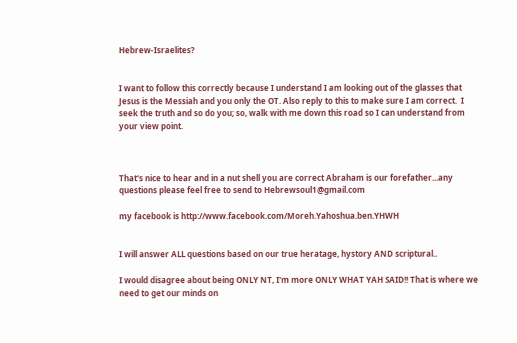Hebrew-Israelites?


I want to follow this correctly because I understand I am looking out of the glasses that Jesus is the Messiah and you only the OT. Also reply to this to make sure I am correct.  I seek the truth and so do you; so, walk with me down this road so I can understand from your view point.



That's nice to hear and in a nut shell you are correct Abraham is our forefather...any questions please feel free to send to Hebrewsoul1@gmail.com

my facebook is http://www.facebook.com/Moreh.Yahoshua.ben.YHWH


I will answer ALL questions based on our true heratage, hystory AND scriptural..

I would disagree about being ONLY NT, I'm more ONLY WHAT YAH SAID!! That is where we need to get our minds on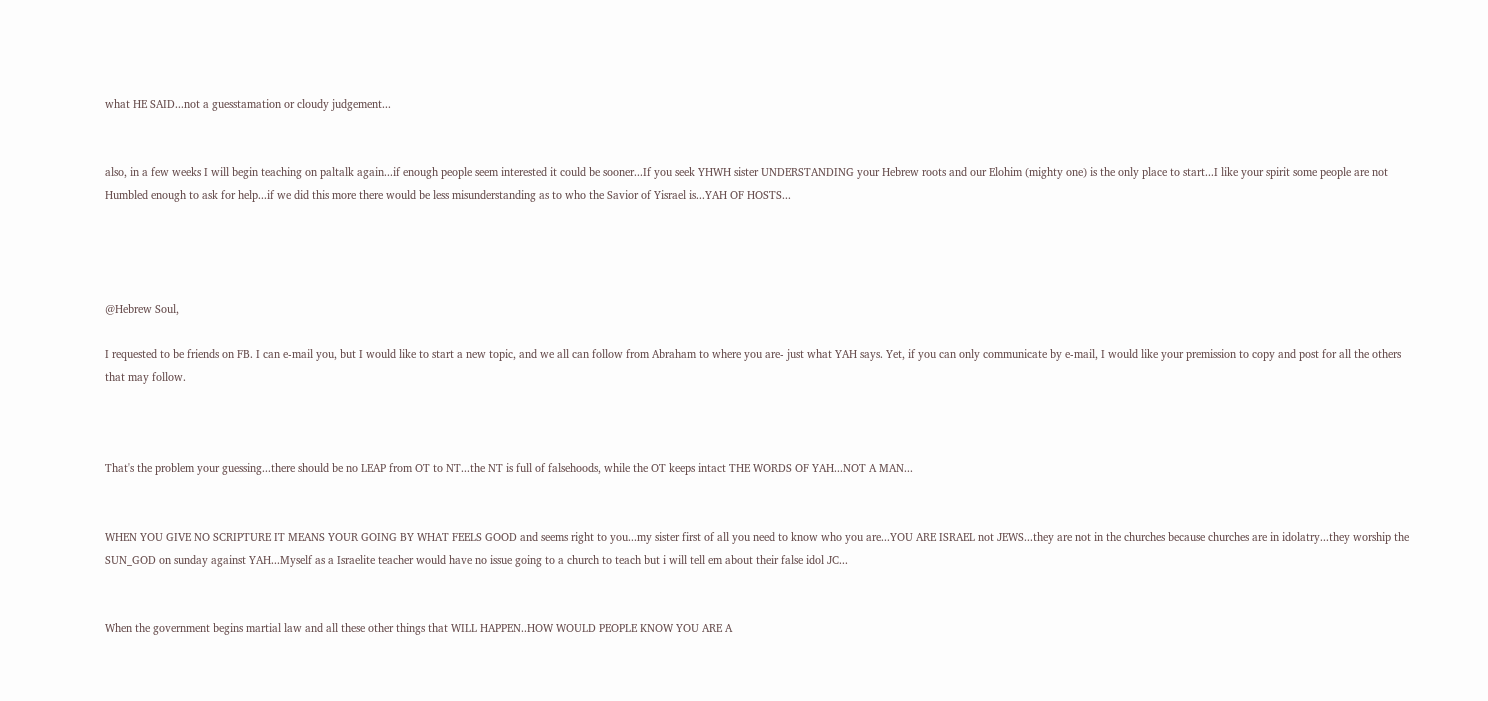what HE SAID...not a guesstamation or cloudy judgement...


also, in a few weeks I will begin teaching on paltalk again...if enough people seem interested it could be sooner...If you seek YHWH sister UNDERSTANDING your Hebrew roots and our Elohim (mighty one) is the only place to start...I like your spirit some people are not Humbled enough to ask for help...if we did this more there would be less misunderstanding as to who the Savior of Yisrael is...YAH OF HOSTS...




@Hebrew Soul,

I requested to be friends on FB. I can e-mail you, but I would like to start a new topic, and we all can follow from Abraham to where you are- just what YAH says. Yet, if you can only communicate by e-mail, I would like your premission to copy and post for all the others that may follow.



That's the problem your guessing...there should be no LEAP from OT to NT...the NT is full of falsehoods, while the OT keeps intact THE WORDS OF YAH...NOT A MAN...


WHEN YOU GIVE NO SCRIPTURE IT MEANS YOUR GOING BY WHAT FEELS GOOD and seems right to you...my sister first of all you need to know who you are...YOU ARE ISRAEL not JEWS...they are not in the churches because churches are in idolatry...they worship the SUN_GOD on sunday against YAH...Myself as a Israelite teacher would have no issue going to a church to teach but i will tell em about their false idol JC...


When the government begins martial law and all these other things that WILL HAPPEN..HOW WOULD PEOPLE KNOW YOU ARE A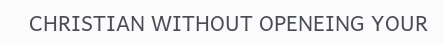CHRISTIAN WITHOUT OPENEING YOUR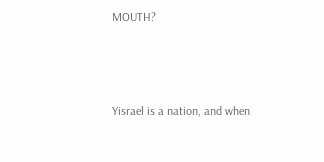MOUTH?



Yisrael is a nation, and when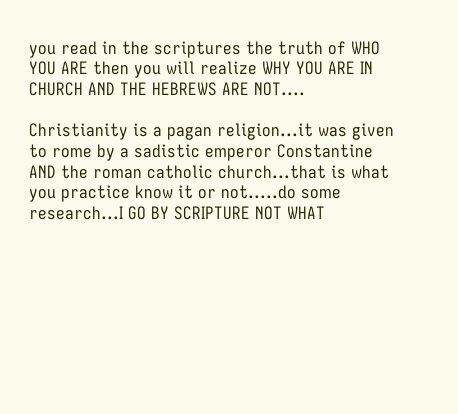you read in the scriptures the truth of WHO YOU ARE then you will realize WHY YOU ARE IN CHURCH AND THE HEBREWS ARE NOT....

Christianity is a pagan religion...it was given to rome by a sadistic emperor Constantine AND the roman catholic church...that is what you practice know it or not.....do some research...I GO BY SCRIPTURE NOT WHAT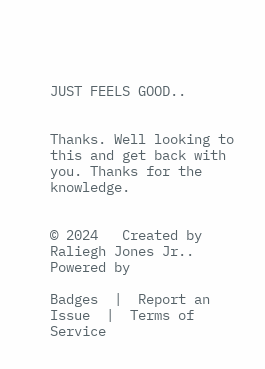JUST FEELS GOOD..


Thanks. Well looking to this and get back with you. Thanks for the knowledge.


© 2024   Created by Raliegh Jones Jr..   Powered by

Badges  |  Report an Issue  |  Terms of Service